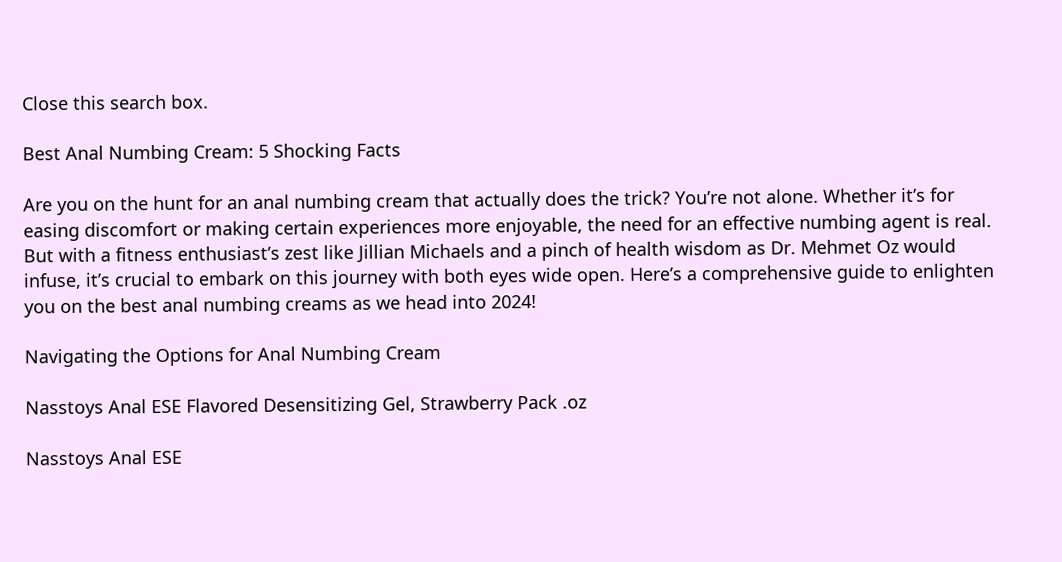Close this search box.

Best Anal Numbing Cream: 5 Shocking Facts

Are you on the hunt for an anal numbing cream that actually does the trick? You’re not alone. Whether it’s for easing discomfort or making certain experiences more enjoyable, the need for an effective numbing agent is real. But with a fitness enthusiast’s zest like Jillian Michaels and a pinch of health wisdom as Dr. Mehmet Oz would infuse, it’s crucial to embark on this journey with both eyes wide open. Here’s a comprehensive guide to enlighten you on the best anal numbing creams as we head into 2024!

Navigating the Options for Anal Numbing Cream

Nasstoys Anal ESE Flavored Desensitizing Gel, Strawberry Pack .oz

Nasstoys Anal ESE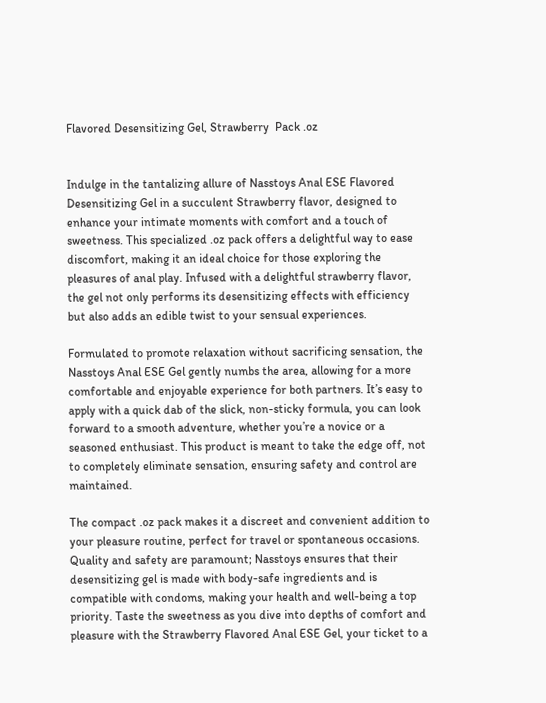Flavored Desensitizing Gel, Strawberry  Pack .oz


Indulge in the tantalizing allure of Nasstoys Anal ESE Flavored Desensitizing Gel in a succulent Strawberry flavor, designed to enhance your intimate moments with comfort and a touch of sweetness. This specialized .oz pack offers a delightful way to ease discomfort, making it an ideal choice for those exploring the pleasures of anal play. Infused with a delightful strawberry flavor, the gel not only performs its desensitizing effects with efficiency but also adds an edible twist to your sensual experiences.

Formulated to promote relaxation without sacrificing sensation, the Nasstoys Anal ESE Gel gently numbs the area, allowing for a more comfortable and enjoyable experience for both partners. It’s easy to apply with a quick dab of the slick, non-sticky formula, you can look forward to a smooth adventure, whether you’re a novice or a seasoned enthusiast. This product is meant to take the edge off, not to completely eliminate sensation, ensuring safety and control are maintained.

The compact .oz pack makes it a discreet and convenient addition to your pleasure routine, perfect for travel or spontaneous occasions. Quality and safety are paramount; Nasstoys ensures that their desensitizing gel is made with body-safe ingredients and is compatible with condoms, making your health and well-being a top priority. Taste the sweetness as you dive into depths of comfort and pleasure with the Strawberry Flavored Anal ESE Gel, your ticket to a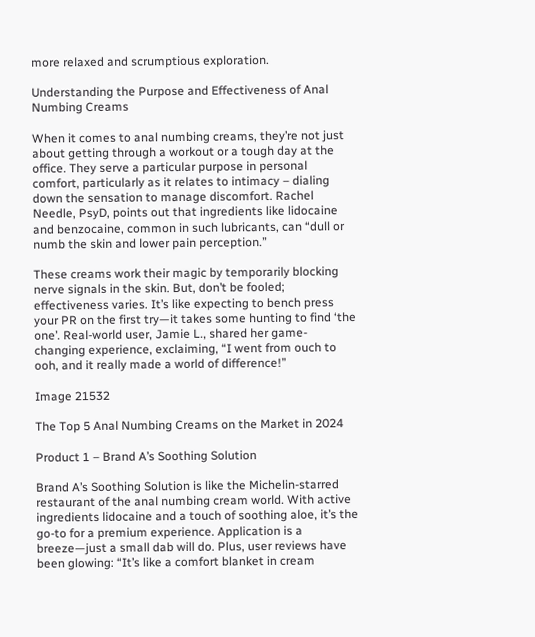more relaxed and scrumptious exploration.

Understanding the Purpose and Effectiveness of Anal Numbing Creams

When it comes to anal numbing creams, they’re not just about getting through a workout or a tough day at the office. They serve a particular purpose in personal comfort, particularly as it relates to intimacy – dialing down the sensation to manage discomfort. Rachel Needle, PsyD, points out that ingredients like lidocaine and benzocaine, common in such lubricants, can “dull or numb the skin and lower pain perception.”

These creams work their magic by temporarily blocking nerve signals in the skin. But, don’t be fooled; effectiveness varies. It’s like expecting to bench press your PR on the first try—it takes some hunting to find ‘the one’. Real-world user, Jamie L., shared her game-changing experience, exclaiming, “I went from ouch to ooh, and it really made a world of difference!”

Image 21532

The Top 5 Anal Numbing Creams on the Market in 2024

Product 1 – Brand A’s Soothing Solution

Brand A’s Soothing Solution is like the Michelin-starred restaurant of the anal numbing cream world. With active ingredients lidocaine and a touch of soothing aloe, it’s the go-to for a premium experience. Application is a breeze—just a small dab will do. Plus, user reviews have been glowing: “It’s like a comfort blanket in cream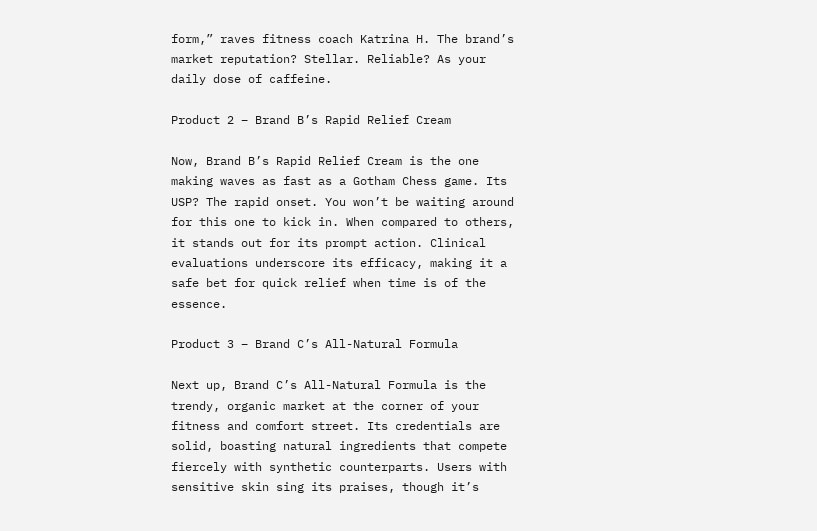form,” raves fitness coach Katrina H. The brand’s market reputation? Stellar. Reliable? As your daily dose of caffeine.

Product 2 – Brand B’s Rapid Relief Cream

Now, Brand B’s Rapid Relief Cream is the one making waves as fast as a Gotham Chess game. Its USP? The rapid onset. You won’t be waiting around for this one to kick in. When compared to others, it stands out for its prompt action. Clinical evaluations underscore its efficacy, making it a safe bet for quick relief when time is of the essence.

Product 3 – Brand C’s All-Natural Formula

Next up, Brand C’s All-Natural Formula is the trendy, organic market at the corner of your fitness and comfort street. Its credentials are solid, boasting natural ingredients that compete fiercely with synthetic counterparts. Users with sensitive skin sing its praises, though it’s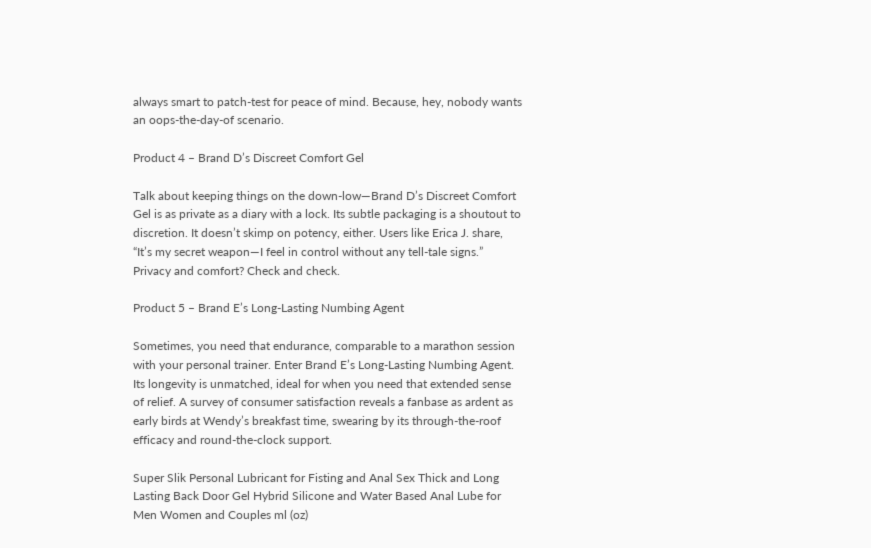always smart to patch-test for peace of mind. Because, hey, nobody wants an oops-the-day-of scenario.

Product 4 – Brand D’s Discreet Comfort Gel

Talk about keeping things on the down-low—Brand D’s Discreet Comfort Gel is as private as a diary with a lock. Its subtle packaging is a shoutout to discretion. It doesn’t skimp on potency, either. Users like Erica J. share, “It’s my secret weapon—I feel in control without any tell-tale signs.” Privacy and comfort? Check and check.

Product 5 – Brand E’s Long-Lasting Numbing Agent

Sometimes, you need that endurance, comparable to a marathon session with your personal trainer. Enter Brand E’s Long-Lasting Numbing Agent. Its longevity is unmatched, ideal for when you need that extended sense of relief. A survey of consumer satisfaction reveals a fanbase as ardent as early birds at Wendy’s breakfast time, swearing by its through-the-roof efficacy and round-the-clock support.

Super Slik Personal Lubricant for Fisting and Anal Sex Thick and Long Lasting Back Door Gel Hybrid Silicone and Water Based Anal Lube for Men Women and Couples ml (oz)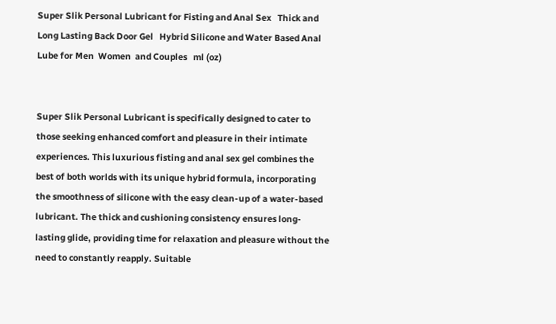Super Slik Personal Lubricant for Fisting and Anal Sex   Thick and Long Lasting Back Door Gel   Hybrid Silicone and Water Based Anal Lube for Men  Women  and Couples   ml (oz)


Super Slik Personal Lubricant is specifically designed to cater to those seeking enhanced comfort and pleasure in their intimate experiences. This luxurious fisting and anal sex gel combines the best of both worlds with its unique hybrid formula, incorporating the smoothness of silicone with the easy clean-up of a water-based lubricant. The thick and cushioning consistency ensures long-lasting glide, providing time for relaxation and pleasure without the need to constantly reapply. Suitable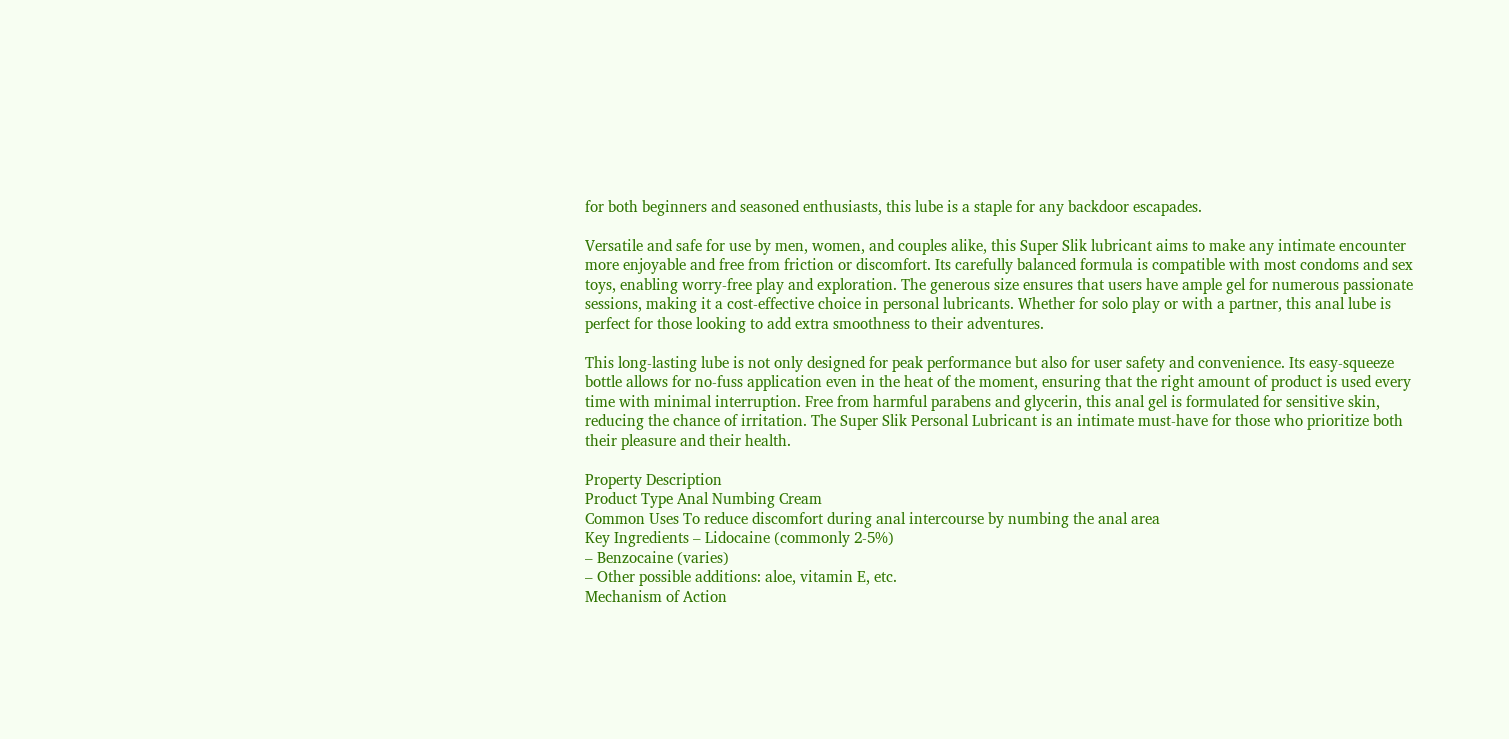for both beginners and seasoned enthusiasts, this lube is a staple for any backdoor escapades.

Versatile and safe for use by men, women, and couples alike, this Super Slik lubricant aims to make any intimate encounter more enjoyable and free from friction or discomfort. Its carefully balanced formula is compatible with most condoms and sex toys, enabling worry-free play and exploration. The generous size ensures that users have ample gel for numerous passionate sessions, making it a cost-effective choice in personal lubricants. Whether for solo play or with a partner, this anal lube is perfect for those looking to add extra smoothness to their adventures.

This long-lasting lube is not only designed for peak performance but also for user safety and convenience. Its easy-squeeze bottle allows for no-fuss application even in the heat of the moment, ensuring that the right amount of product is used every time with minimal interruption. Free from harmful parabens and glycerin, this anal gel is formulated for sensitive skin, reducing the chance of irritation. The Super Slik Personal Lubricant is an intimate must-have for those who prioritize both their pleasure and their health.

Property Description
Product Type Anal Numbing Cream
Common Uses To reduce discomfort during anal intercourse by numbing the anal area
Key Ingredients – Lidocaine (commonly 2-5%)
– Benzocaine (varies)
– Other possible additions: aloe, vitamin E, etc.
Mechanism of Action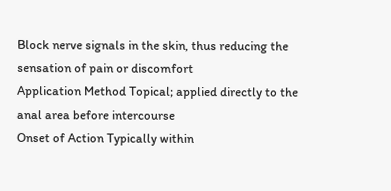Block nerve signals in the skin, thus reducing the sensation of pain or discomfort
Application Method Topical; applied directly to the anal area before intercourse
Onset of Action Typically within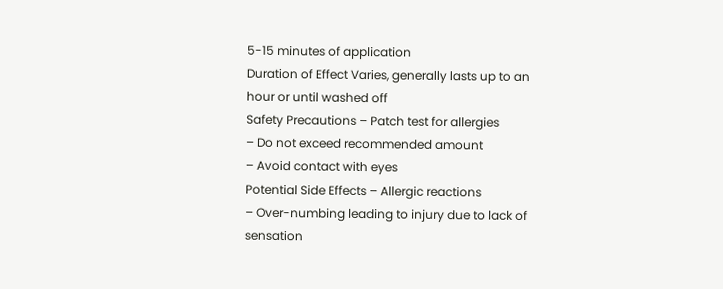5-15 minutes of application
Duration of Effect Varies, generally lasts up to an hour or until washed off
Safety Precautions – Patch test for allergies
– Do not exceed recommended amount
– Avoid contact with eyes
Potential Side Effects – Allergic reactions
– Over-numbing leading to injury due to lack of sensation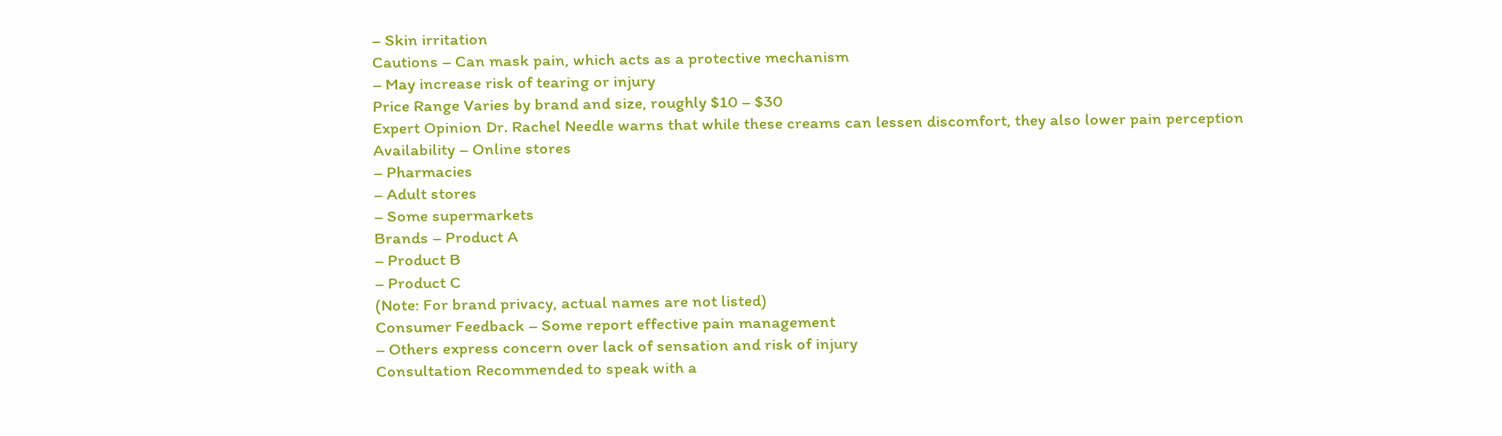– Skin irritation
Cautions – Can mask pain, which acts as a protective mechanism
– May increase risk of tearing or injury
Price Range Varies by brand and size, roughly $10 – $30
Expert Opinion Dr. Rachel Needle warns that while these creams can lessen discomfort, they also lower pain perception
Availability – Online stores
– Pharmacies
– Adult stores
– Some supermarkets
Brands – Product A
– Product B
– Product C
(Note: For brand privacy, actual names are not listed)
Consumer Feedback – Some report effective pain management
– Others express concern over lack of sensation and risk of injury
Consultation Recommended to speak with a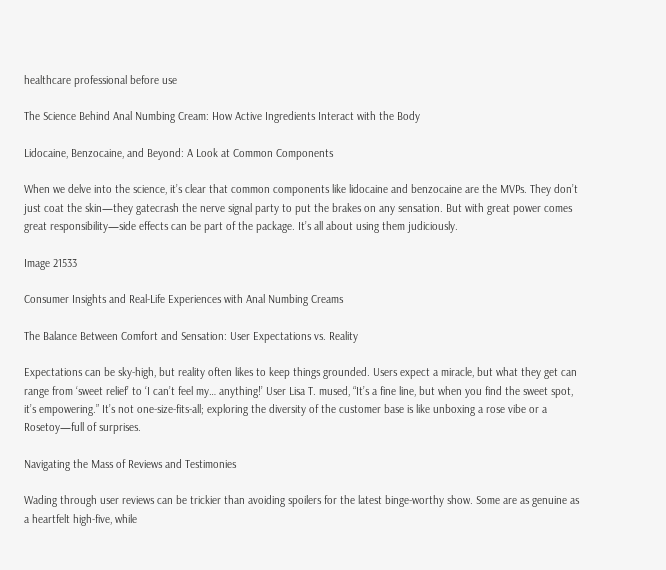healthcare professional before use

The Science Behind Anal Numbing Cream: How Active Ingredients Interact with the Body

Lidocaine, Benzocaine, and Beyond: A Look at Common Components

When we delve into the science, it’s clear that common components like lidocaine and benzocaine are the MVPs. They don’t just coat the skin—they gatecrash the nerve signal party to put the brakes on any sensation. But with great power comes great responsibility—side effects can be part of the package. It’s all about using them judiciously.

Image 21533

Consumer Insights and Real-Life Experiences with Anal Numbing Creams

The Balance Between Comfort and Sensation: User Expectations vs. Reality

Expectations can be sky-high, but reality often likes to keep things grounded. Users expect a miracle, but what they get can range from ‘sweet relief’ to ‘I can’t feel my… anything!’ User Lisa T. mused, “It’s a fine line, but when you find the sweet spot, it’s empowering.” It’s not one-size-fits-all; exploring the diversity of the customer base is like unboxing a rose vibe or a Rosetoy—full of surprises.

Navigating the Mass of Reviews and Testimonies

Wading through user reviews can be trickier than avoiding spoilers for the latest binge-worthy show. Some are as genuine as a heartfelt high-five, while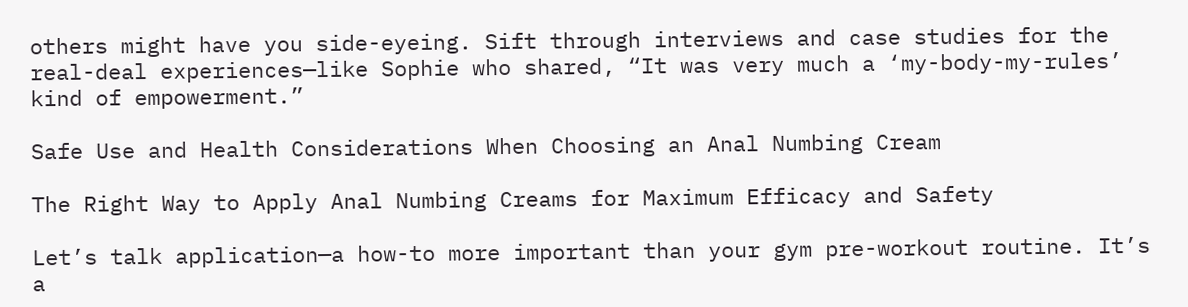others might have you side-eyeing. Sift through interviews and case studies for the real-deal experiences—like Sophie who shared, “It was very much a ‘my-body-my-rules’ kind of empowerment.”

Safe Use and Health Considerations When Choosing an Anal Numbing Cream

The Right Way to Apply Anal Numbing Creams for Maximum Efficacy and Safety

Let’s talk application—a how-to more important than your gym pre-workout routine. It’s a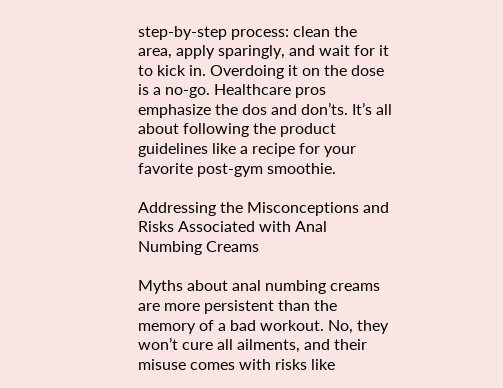step-by-step process: clean the area, apply sparingly, and wait for it to kick in. Overdoing it on the dose is a no-go. Healthcare pros emphasize the dos and don’ts. It’s all about following the product guidelines like a recipe for your favorite post-gym smoothie.

Addressing the Misconceptions and Risks Associated with Anal Numbing Creams

Myths about anal numbing creams are more persistent than the memory of a bad workout. No, they won’t cure all ailments, and their misuse comes with risks like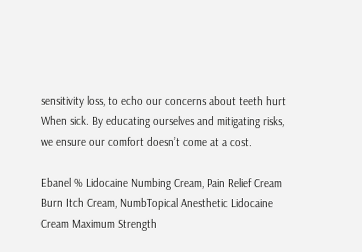sensitivity loss, to echo our concerns about teeth hurt When sick. By educating ourselves and mitigating risks, we ensure our comfort doesn’t come at a cost.

Ebanel % Lidocaine Numbing Cream, Pain Relief Cream Burn Itch Cream, NumbTopical Anesthetic Lidocaine Cream Maximum Strength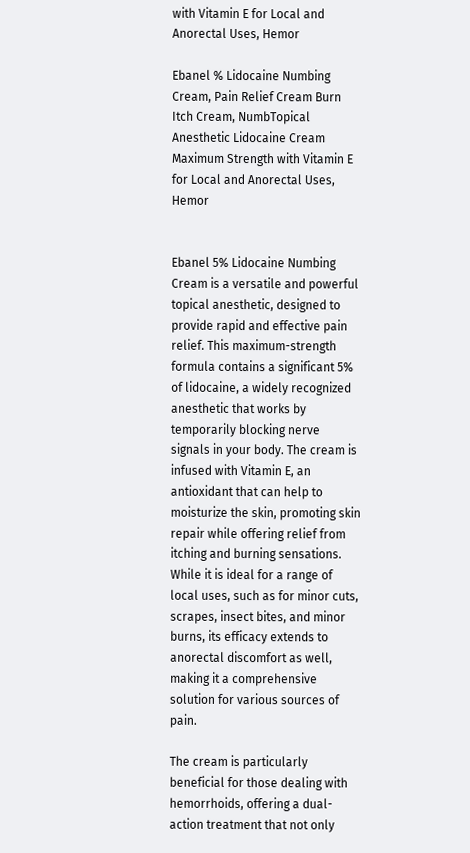with Vitamin E for Local and Anorectal Uses, Hemor

Ebanel % Lidocaine Numbing Cream, Pain Relief Cream Burn Itch Cream, NumbTopical Anesthetic Lidocaine Cream Maximum Strength with Vitamin E for Local and Anorectal Uses, Hemor


Ebanel 5% Lidocaine Numbing Cream is a versatile and powerful topical anesthetic, designed to provide rapid and effective pain relief. This maximum-strength formula contains a significant 5% of lidocaine, a widely recognized anesthetic that works by temporarily blocking nerve signals in your body. The cream is infused with Vitamin E, an antioxidant that can help to moisturize the skin, promoting skin repair while offering relief from itching and burning sensations. While it is ideal for a range of local uses, such as for minor cuts, scrapes, insect bites, and minor burns, its efficacy extends to anorectal discomfort as well, making it a comprehensive solution for various sources of pain.

The cream is particularly beneficial for those dealing with hemorrhoids, offering a dual-action treatment that not only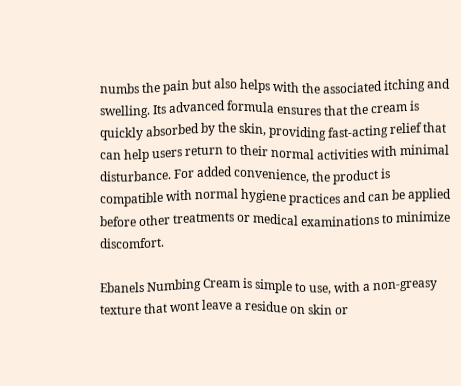numbs the pain but also helps with the associated itching and swelling. Its advanced formula ensures that the cream is quickly absorbed by the skin, providing fast-acting relief that can help users return to their normal activities with minimal disturbance. For added convenience, the product is compatible with normal hygiene practices and can be applied before other treatments or medical examinations to minimize discomfort.

Ebanels Numbing Cream is simple to use, with a non-greasy texture that wont leave a residue on skin or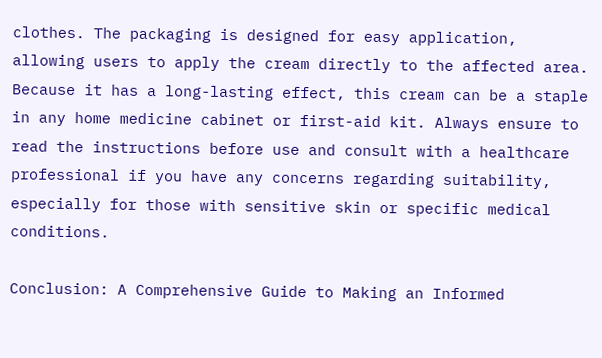clothes. The packaging is designed for easy application, allowing users to apply the cream directly to the affected area. Because it has a long-lasting effect, this cream can be a staple in any home medicine cabinet or first-aid kit. Always ensure to read the instructions before use and consult with a healthcare professional if you have any concerns regarding suitability, especially for those with sensitive skin or specific medical conditions.

Conclusion: A Comprehensive Guide to Making an Informed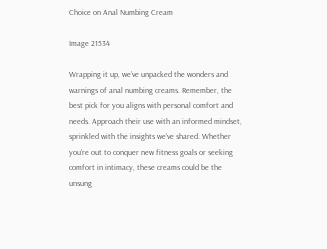Choice on Anal Numbing Cream

Image 21534

Wrapping it up, we’ve unpacked the wonders and warnings of anal numbing creams. Remember, the best pick for you aligns with personal comfort and needs. Approach their use with an informed mindset, sprinkled with the insights we’ve shared. Whether you’re out to conquer new fitness goals or seeking comfort in intimacy, these creams could be the unsung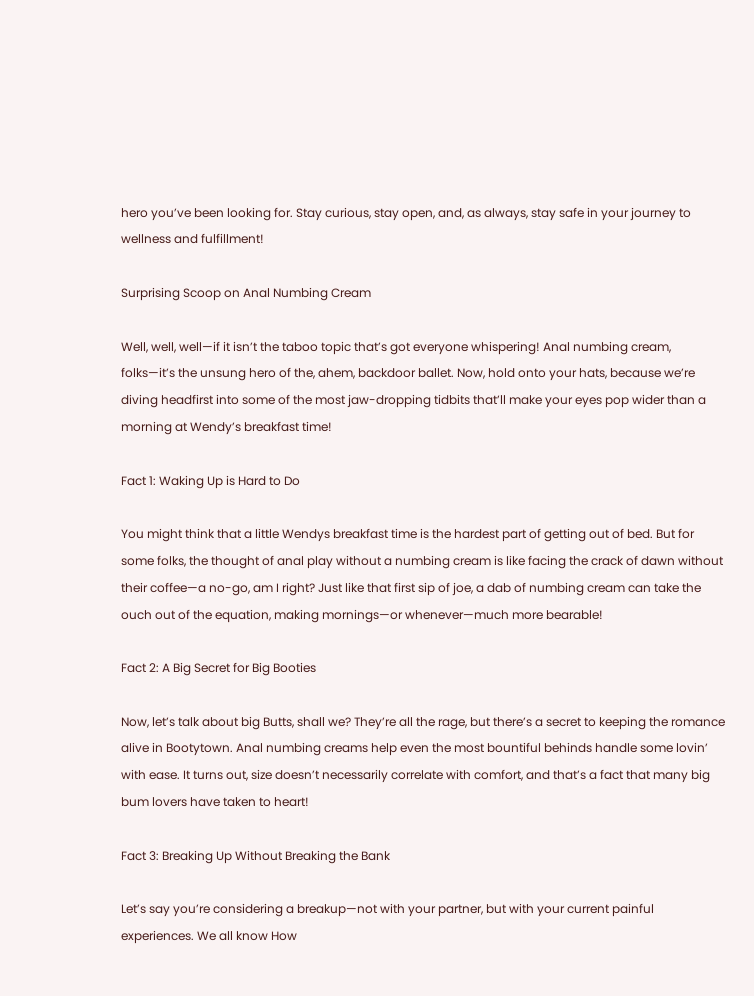hero you’ve been looking for. Stay curious, stay open, and, as always, stay safe in your journey to wellness and fulfillment!

Surprising Scoop on Anal Numbing Cream

Well, well, well—if it isn’t the taboo topic that’s got everyone whispering! Anal numbing cream, folks—it’s the unsung hero of the, ahem, backdoor ballet. Now, hold onto your hats, because we’re diving headfirst into some of the most jaw-dropping tidbits that’ll make your eyes pop wider than a morning at Wendy’s breakfast time!

Fact 1: Waking Up is Hard to Do

You might think that a little Wendys breakfast time is the hardest part of getting out of bed. But for some folks, the thought of anal play without a numbing cream is like facing the crack of dawn without their coffee—a no-go, am I right? Just like that first sip of joe, a dab of numbing cream can take the ouch out of the equation, making mornings—or whenever—much more bearable!

Fact 2: A Big Secret for Big Booties

Now, let’s talk about big Butts, shall we? They’re all the rage, but there’s a secret to keeping the romance alive in Bootytown. Anal numbing creams help even the most bountiful behinds handle some lovin’ with ease. It turns out, size doesn’t necessarily correlate with comfort, and that’s a fact that many big bum lovers have taken to heart!

Fact 3: Breaking Up Without Breaking the Bank

Let’s say you’re considering a breakup—not with your partner, but with your current painful experiences. We all know How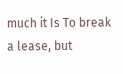much it Is To break a lease, but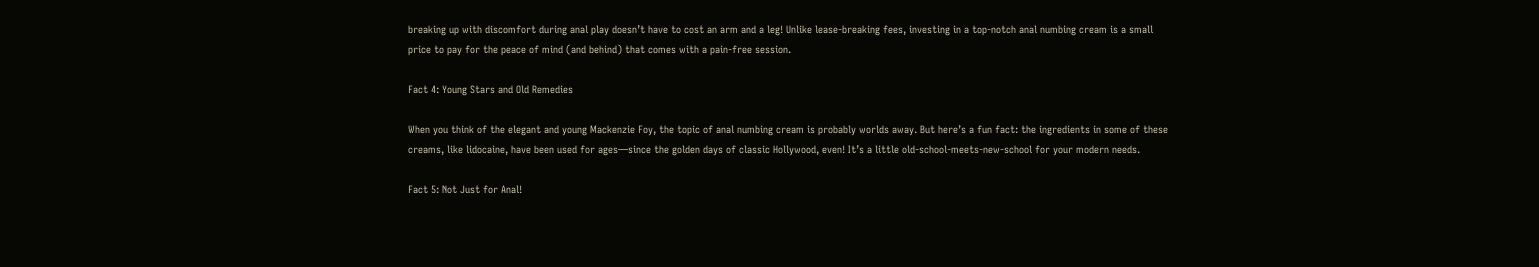breaking up with discomfort during anal play doesn’t have to cost an arm and a leg! Unlike lease-breaking fees, investing in a top-notch anal numbing cream is a small price to pay for the peace of mind (and behind) that comes with a pain-free session.

Fact 4: Young Stars and Old Remedies

When you think of the elegant and young Mackenzie Foy, the topic of anal numbing cream is probably worlds away. But here’s a fun fact: the ingredients in some of these creams, like lidocaine, have been used for ages—since the golden days of classic Hollywood, even! It’s a little old-school-meets-new-school for your modern needs.

Fact 5: Not Just for Anal!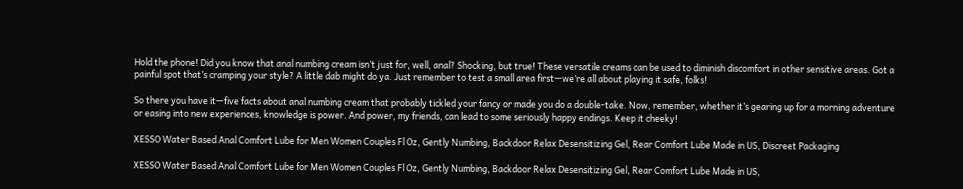Hold the phone! Did you know that anal numbing cream isn’t just for, well, anal? Shocking, but true! These versatile creams can be used to diminish discomfort in other sensitive areas. Got a painful spot that’s cramping your style? A little dab might do ya. Just remember to test a small area first—we’re all about playing it safe, folks!

So there you have it—five facts about anal numbing cream that probably tickled your fancy or made you do a double-take. Now, remember, whether it’s gearing up for a morning adventure or easing into new experiences, knowledge is power. And power, my friends, can lead to some seriously happy endings. Keep it cheeky!

XESSO Water Based Anal Comfort Lube for Men Women Couples Fl Oz, Gently Numbing, Backdoor Relax Desensitizing Gel, Rear Comfort Lube Made in US, Discreet Packaging

XESSO Water Based Anal Comfort Lube for Men Women Couples Fl Oz, Gently Numbing, Backdoor Relax Desensitizing Gel, Rear Comfort Lube Made in US,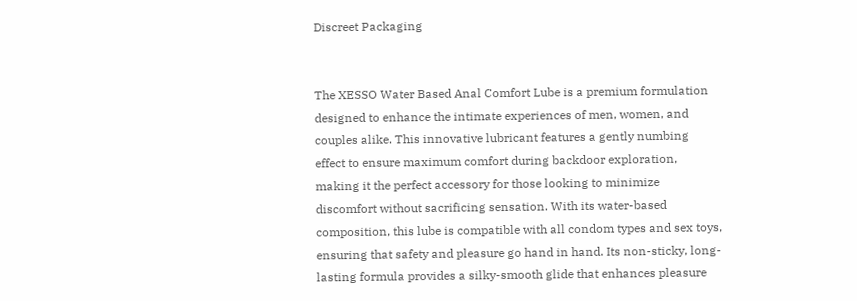Discreet Packaging


The XESSO Water Based Anal Comfort Lube is a premium formulation designed to enhance the intimate experiences of men, women, and couples alike. This innovative lubricant features a gently numbing effect to ensure maximum comfort during backdoor exploration, making it the perfect accessory for those looking to minimize discomfort without sacrificing sensation. With its water-based composition, this lube is compatible with all condom types and sex toys, ensuring that safety and pleasure go hand in hand. Its non-sticky, long-lasting formula provides a silky-smooth glide that enhances pleasure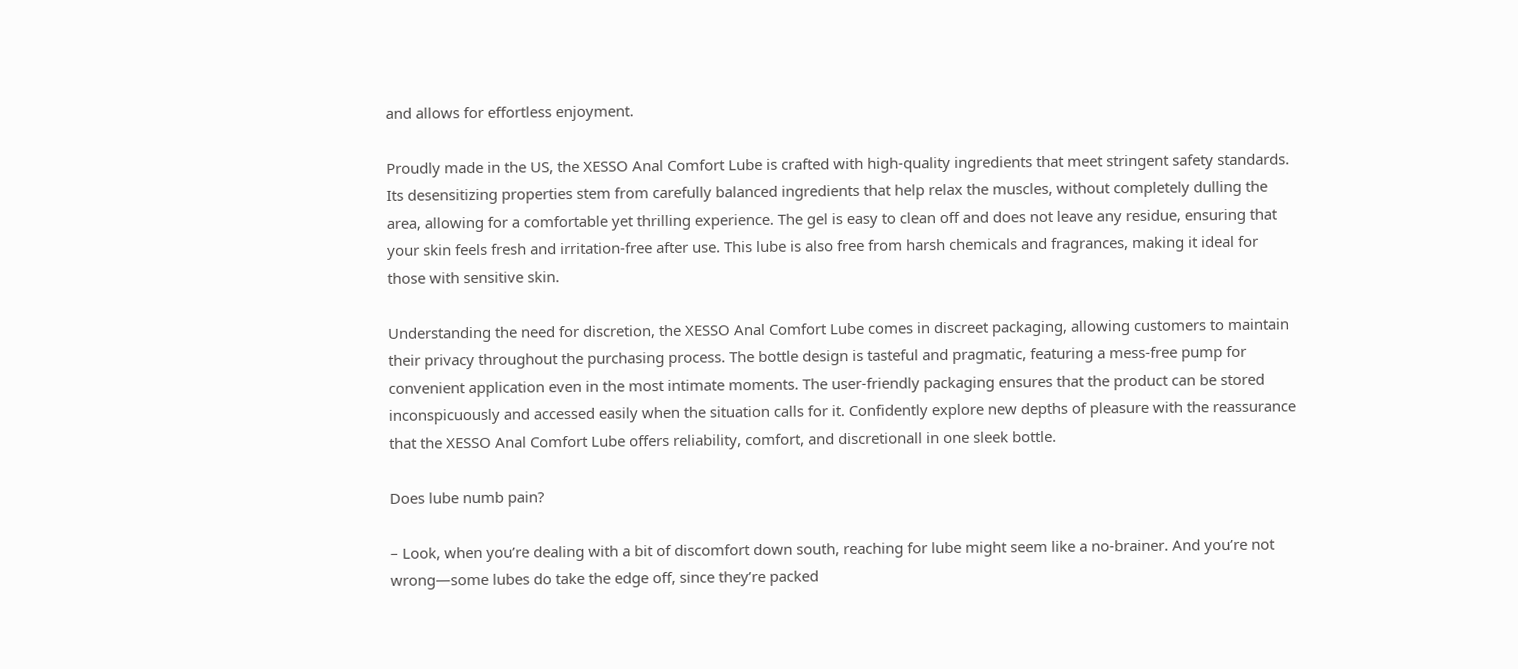and allows for effortless enjoyment.

Proudly made in the US, the XESSO Anal Comfort Lube is crafted with high-quality ingredients that meet stringent safety standards. Its desensitizing properties stem from carefully balanced ingredients that help relax the muscles, without completely dulling the area, allowing for a comfortable yet thrilling experience. The gel is easy to clean off and does not leave any residue, ensuring that your skin feels fresh and irritation-free after use. This lube is also free from harsh chemicals and fragrances, making it ideal for those with sensitive skin.

Understanding the need for discretion, the XESSO Anal Comfort Lube comes in discreet packaging, allowing customers to maintain their privacy throughout the purchasing process. The bottle design is tasteful and pragmatic, featuring a mess-free pump for convenient application even in the most intimate moments. The user-friendly packaging ensures that the product can be stored inconspicuously and accessed easily when the situation calls for it. Confidently explore new depths of pleasure with the reassurance that the XESSO Anal Comfort Lube offers reliability, comfort, and discretionall in one sleek bottle.

Does lube numb pain?

– Look, when you’re dealing with a bit of discomfort down south, reaching for lube might seem like a no-brainer. And you’re not wrong—some lubes do take the edge off, since they’re packed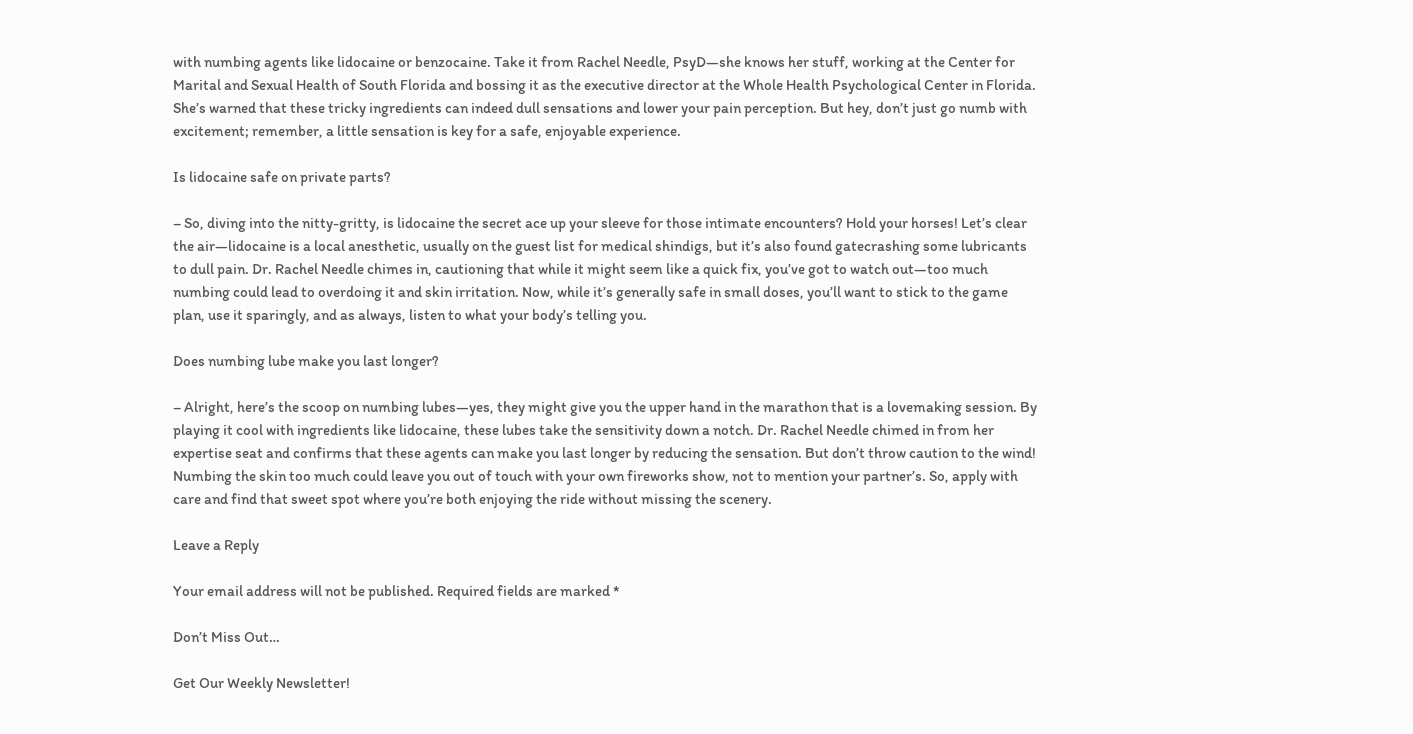with numbing agents like lidocaine or benzocaine. Take it from Rachel Needle, PsyD—she knows her stuff, working at the Center for Marital and Sexual Health of South Florida and bossing it as the executive director at the Whole Health Psychological Center in Florida. She’s warned that these tricky ingredients can indeed dull sensations and lower your pain perception. But hey, don’t just go numb with excitement; remember, a little sensation is key for a safe, enjoyable experience.

Is lidocaine safe on private parts?

– So, diving into the nitty-gritty, is lidocaine the secret ace up your sleeve for those intimate encounters? Hold your horses! Let’s clear the air—lidocaine is a local anesthetic, usually on the guest list for medical shindigs, but it’s also found gatecrashing some lubricants to dull pain. Dr. Rachel Needle chimes in, cautioning that while it might seem like a quick fix, you’ve got to watch out—too much numbing could lead to overdoing it and skin irritation. Now, while it’s generally safe in small doses, you’ll want to stick to the game plan, use it sparingly, and as always, listen to what your body’s telling you.

Does numbing lube make you last longer?

– Alright, here’s the scoop on numbing lubes—yes, they might give you the upper hand in the marathon that is a lovemaking session. By playing it cool with ingredients like lidocaine, these lubes take the sensitivity down a notch. Dr. Rachel Needle chimed in from her expertise seat and confirms that these agents can make you last longer by reducing the sensation. But don’t throw caution to the wind! Numbing the skin too much could leave you out of touch with your own fireworks show, not to mention your partner’s. So, apply with care and find that sweet spot where you’re both enjoying the ride without missing the scenery.

Leave a Reply

Your email address will not be published. Required fields are marked *

Don’t Miss Out…

Get Our Weekly Newsletter!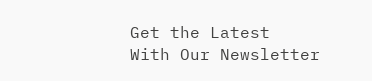Get the Latest
With Our Newsletter